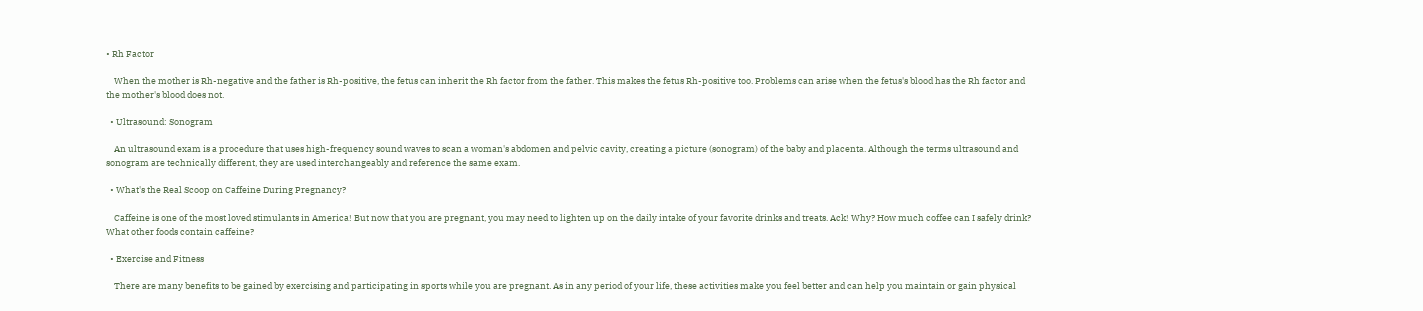• Rh Factor

    When the mother is Rh-negative and the father is Rh-positive, the fetus can inherit the Rh factor from the father. This makes the fetus Rh-positive too. Problems can arise when the fetus's blood has the Rh factor and the mother's blood does not.

  • Ultrasound: Sonogram

    An ultrasound exam is a procedure that uses high-frequency sound waves to scan a woman's abdomen and pelvic cavity, creating a picture (sonogram) of the baby and placenta. Although the terms ultrasound and sonogram are technically different, they are used interchangeably and reference the same exam.

  • What's the Real Scoop on Caffeine During Pregnancy?

    Caffeine is one of the most loved stimulants in America! But now that you are pregnant, you may need to lighten up on the daily intake of your favorite drinks and treats. Ack! Why? How much coffee can I safely drink? What other foods contain caffeine?

  • Exercise and Fitness

    There are many benefits to be gained by exercising and participating in sports while you are pregnant. As in any period of your life, these activities make you feel better and can help you maintain or gain physical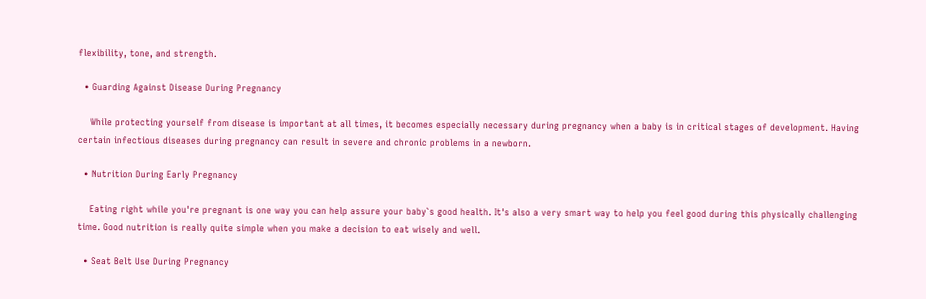flexibility, tone, and strength.

  • Guarding Against Disease During Pregnancy

    While protecting yourself from disease is important at all times, it becomes especially necessary during pregnancy when a baby is in critical stages of development. Having certain infectious diseases during pregnancy can result in severe and chronic problems in a newborn.

  • Nutrition During Early Pregnancy

    Eating right while you're pregnant is one way you can help assure your baby`s good health. It's also a very smart way to help you feel good during this physically challenging time. Good nutrition is really quite simple when you make a decision to eat wisely and well.

  • Seat Belt Use During Pregnancy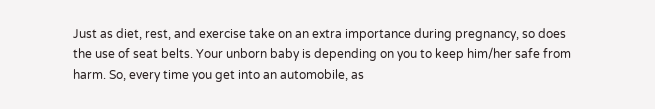Just as diet, rest, and exercise take on an extra importance during pregnancy, so does the use of seat belts. Your unborn baby is depending on you to keep him/her safe from harm. So, every time you get into an automobile, as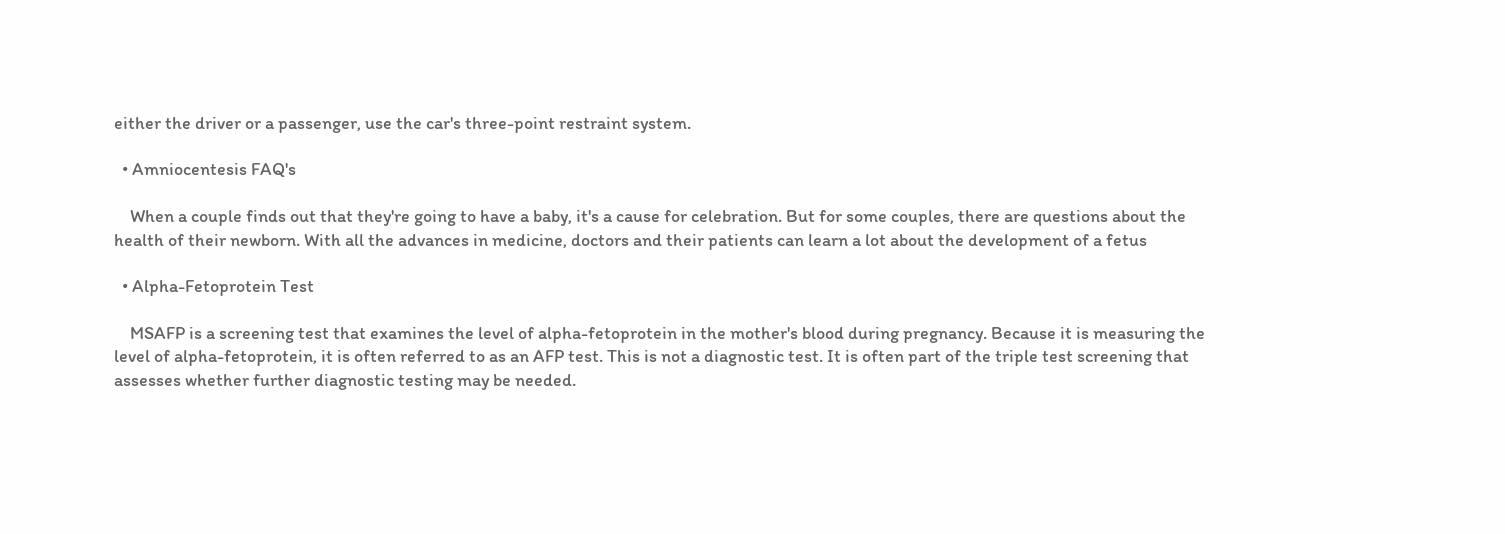either the driver or a passenger, use the car's three-point restraint system.

  • Amniocentesis FAQ's

    When a couple finds out that they're going to have a baby, it's a cause for celebration. But for some couples, there are questions about the health of their newborn. With all the advances in medicine, doctors and their patients can learn a lot about the development of a fetus

  • Alpha-Fetoprotein Test

    MSAFP is a screening test that examines the level of alpha-fetoprotein in the mother's blood during pregnancy. Because it is measuring the level of alpha-fetoprotein, it is often referred to as an AFP test. This is not a diagnostic test. It is often part of the triple test screening that assesses whether further diagnostic testing may be needed.